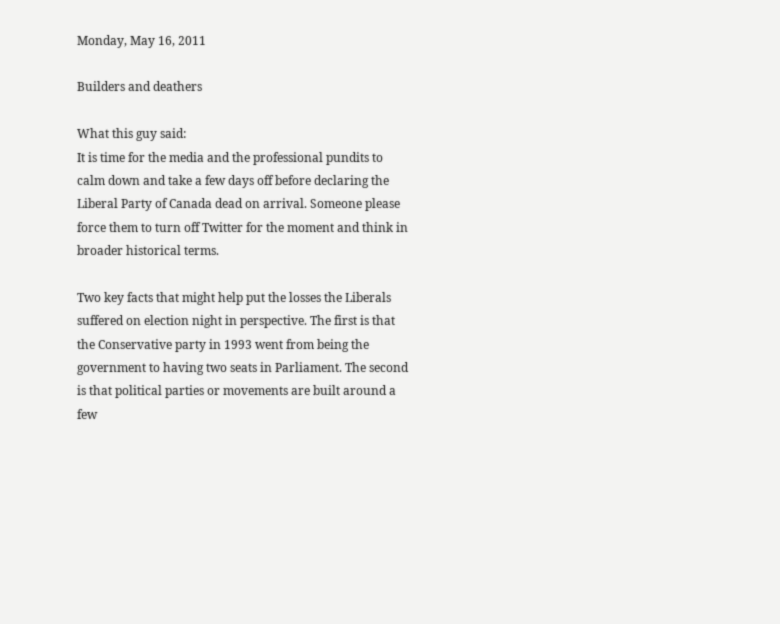Monday, May 16, 2011

Builders and deathers

What this guy said:
It is time for the media and the professional pundits to calm down and take a few days off before declaring the Liberal Party of Canada dead on arrival. Someone please force them to turn off Twitter for the moment and think in broader historical terms.

Two key facts that might help put the losses the Liberals suffered on election night in perspective. The first is that the Conservative party in 1993 went from being the government to having two seats in Parliament. The second is that political parties or movements are built around a few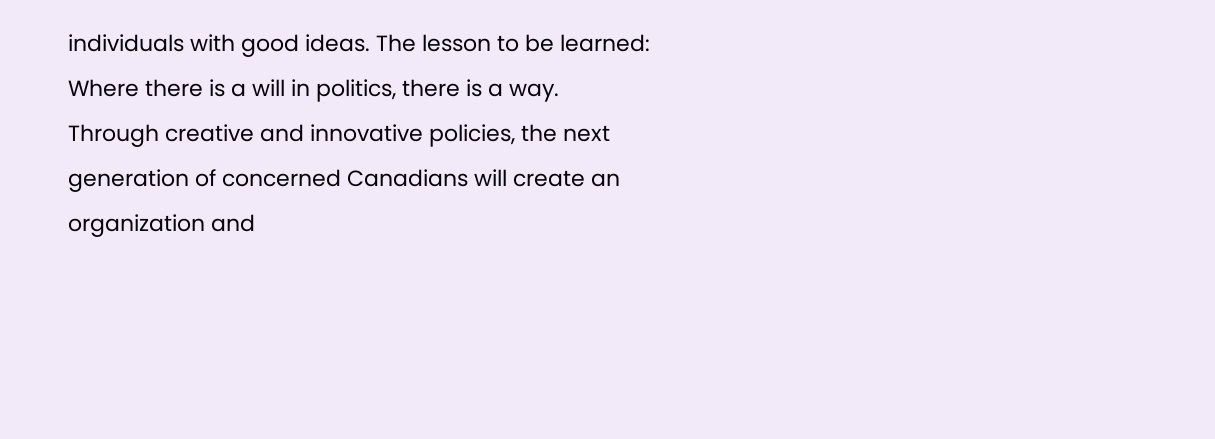individuals with good ideas. The lesson to be learned: Where there is a will in politics, there is a way.
Through creative and innovative policies, the next generation of concerned Canadians will create an organization and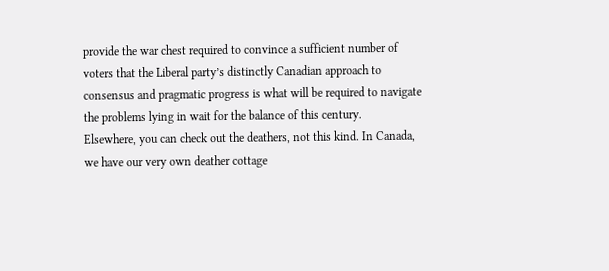provide the war chest required to convince a sufficient number of voters that the Liberal party’s distinctly Canadian approach to consensus and pragmatic progress is what will be required to navigate the problems lying in wait for the balance of this century.
Elsewhere, you can check out the deathers, not this kind. In Canada, we have our very own deather cottage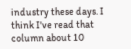industry these days. I think I've read that column about 10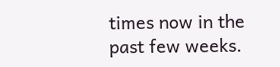times now in the past few weeks.